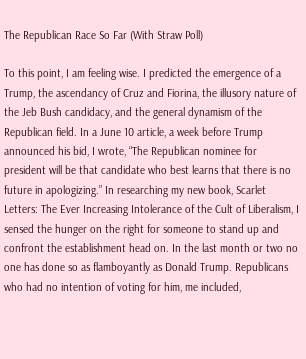The Republican Race So Far (With Straw Poll)

To this point, I am feeling wise. I predicted the emergence of a Trump, the ascendancy of Cruz and Fiorina, the illusory nature of the Jeb Bush candidacy, and the general dynamism of the Republican field. In a June 10 article, a week before Trump announced his bid, I wrote, “The Republican nominee for president will be that candidate who best learns that there is no future in apologizing.” In researching my new book, Scarlet Letters: The Ever Increasing Intolerance of the Cult of Liberalism, I sensed the hunger on the right for someone to stand up and confront the establishment head on. In the last month or two no one has done so as flamboyantly as Donald Trump. Republicans who had no intention of voting for him, me included,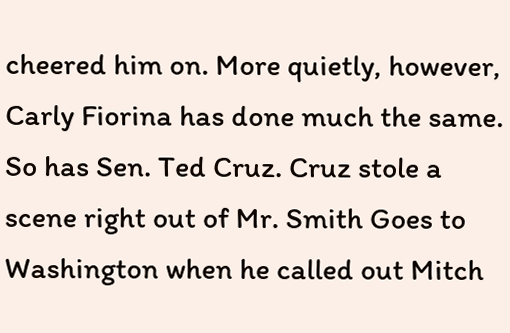cheered him on. More quietly, however, Carly Fiorina has done much the same. So has Sen. Ted Cruz. Cruz stole a scene right out of Mr. Smith Goes to Washington when he called out Mitch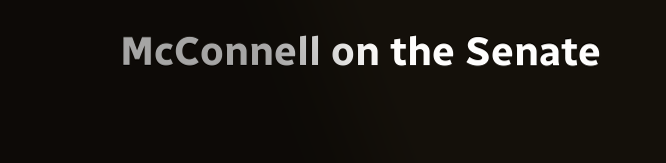McConnell on the Senate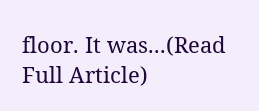floor. It was...(Read Full Article)